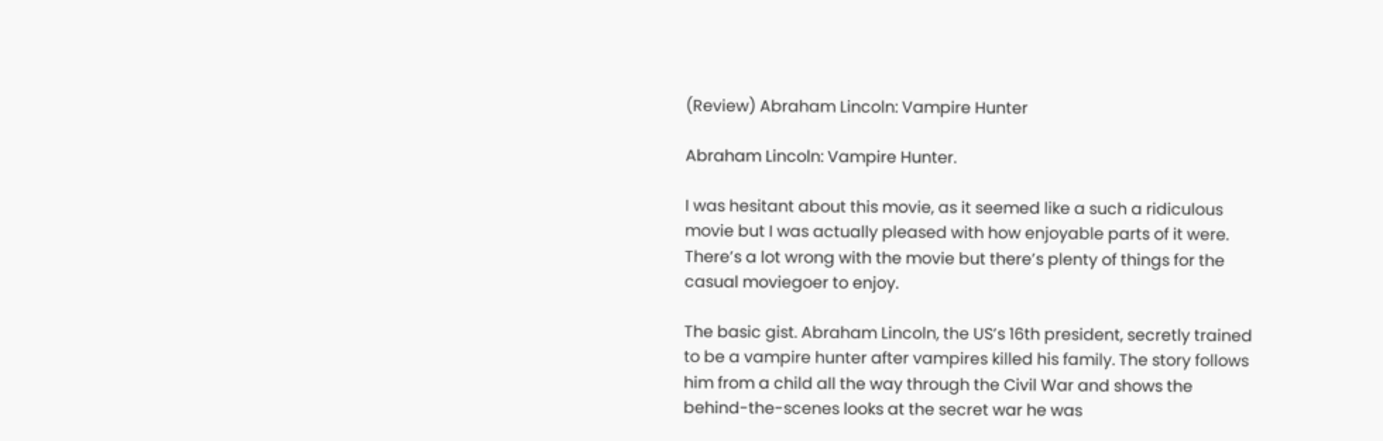(Review) Abraham Lincoln: Vampire Hunter

Abraham Lincoln: Vampire Hunter.

I was hesitant about this movie, as it seemed like a such a ridiculous movie but I was actually pleased with how enjoyable parts of it were. There’s a lot wrong with the movie but there’s plenty of things for the casual moviegoer to enjoy.

The basic gist. Abraham Lincoln, the US’s 16th president, secretly trained to be a vampire hunter after vampires killed his family. The story follows him from a child all the way through the Civil War and shows the behind-the-scenes looks at the secret war he was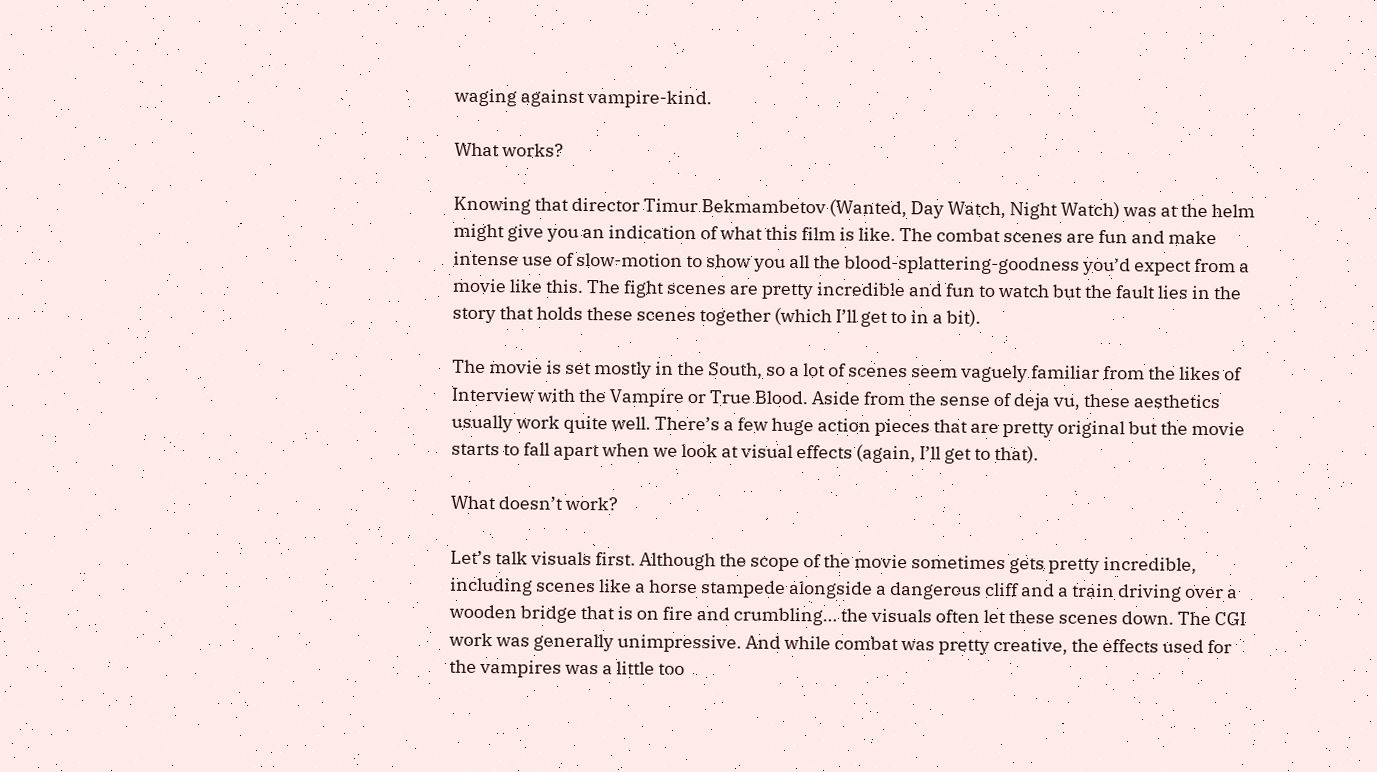waging against vampire-kind.

What works?

Knowing that director Timur Bekmambetov (Wanted, Day Watch, Night Watch) was at the helm might give you an indication of what this film is like. The combat scenes are fun and make intense use of slow-motion to show you all the blood-splattering-goodness you’d expect from a movie like this. The fight scenes are pretty incredible and fun to watch but the fault lies in the story that holds these scenes together (which I’ll get to in a bit).

The movie is set mostly in the South, so a lot of scenes seem vaguely familiar from the likes of Interview with the Vampire or True Blood. Aside from the sense of deja vu, these aesthetics usually work quite well. There’s a few huge action pieces that are pretty original but the movie starts to fall apart when we look at visual effects (again, I’ll get to that).

What doesn’t work?

Let’s talk visuals first. Although the scope of the movie sometimes gets pretty incredible, including scenes like a horse stampede alongside a dangerous cliff and a train driving over a wooden bridge that is on fire and crumbling… the visuals often let these scenes down. The CGI work was generally unimpressive. And while combat was pretty creative, the effects used for the vampires was a little too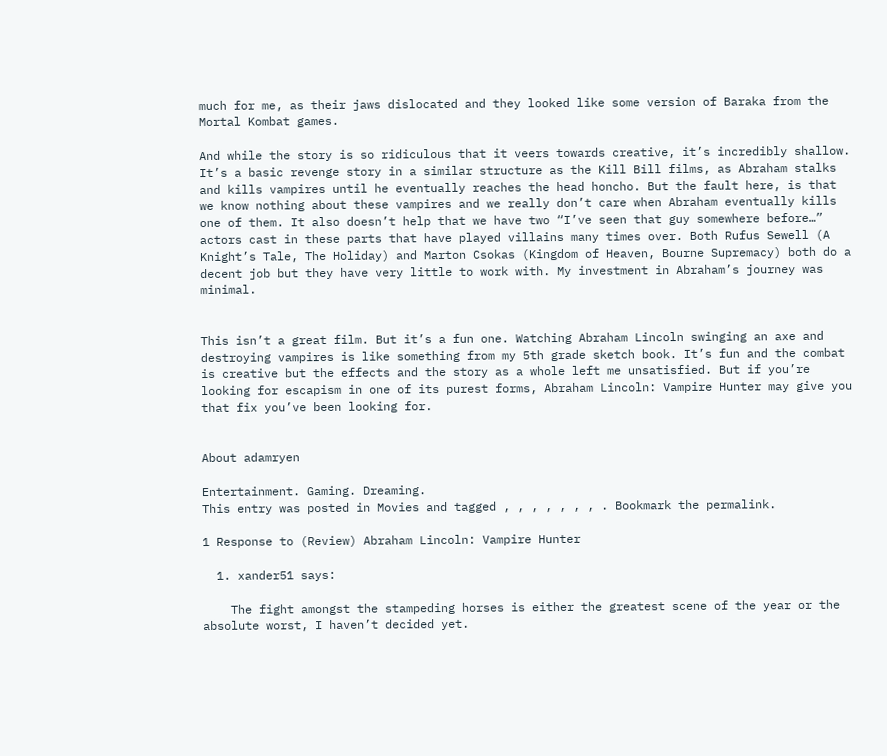much for me, as their jaws dislocated and they looked like some version of Baraka from the Mortal Kombat games.

And while the story is so ridiculous that it veers towards creative, it’s incredibly shallow. It’s a basic revenge story in a similar structure as the Kill Bill films, as Abraham stalks and kills vampires until he eventually reaches the head honcho. But the fault here, is that we know nothing about these vampires and we really don’t care when Abraham eventually kills one of them. It also doesn’t help that we have two “I’ve seen that guy somewhere before…” actors cast in these parts that have played villains many times over. Both Rufus Sewell (A Knight’s Tale, The Holiday) and Marton Csokas (Kingdom of Heaven, Bourne Supremacy) both do a decent job but they have very little to work with. My investment in Abraham’s journey was minimal.


This isn’t a great film. But it’s a fun one. Watching Abraham Lincoln swinging an axe and destroying vampires is like something from my 5th grade sketch book. It’s fun and the combat is creative but the effects and the story as a whole left me unsatisfied. But if you’re looking for escapism in one of its purest forms, Abraham Lincoln: Vampire Hunter may give you that fix you’ve been looking for.


About adamryen

Entertainment. Gaming. Dreaming.
This entry was posted in Movies and tagged , , , , , , , . Bookmark the permalink.

1 Response to (Review) Abraham Lincoln: Vampire Hunter

  1. xander51 says:

    The fight amongst the stampeding horses is either the greatest scene of the year or the absolute worst, I haven’t decided yet.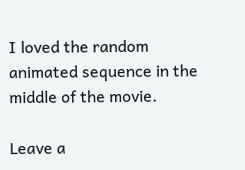I loved the random animated sequence in the middle of the movie.

Leave a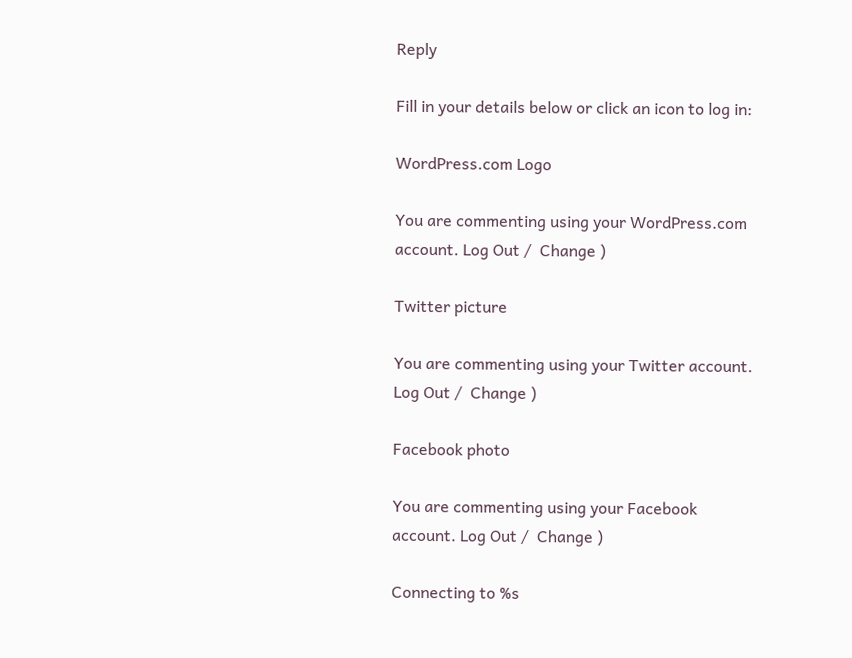Reply

Fill in your details below or click an icon to log in:

WordPress.com Logo

You are commenting using your WordPress.com account. Log Out /  Change )

Twitter picture

You are commenting using your Twitter account. Log Out /  Change )

Facebook photo

You are commenting using your Facebook account. Log Out /  Change )

Connecting to %s